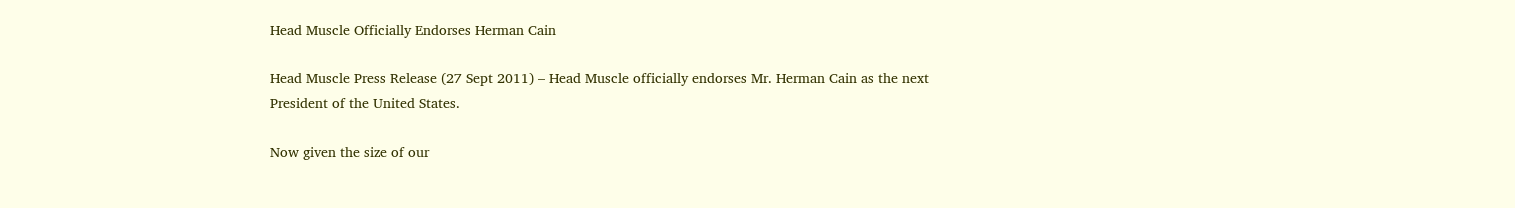Head Muscle Officially Endorses Herman Cain

Head Muscle Press Release (27 Sept 2011) – Head Muscle officially endorses Mr. Herman Cain as the next President of the United States.

Now given the size of our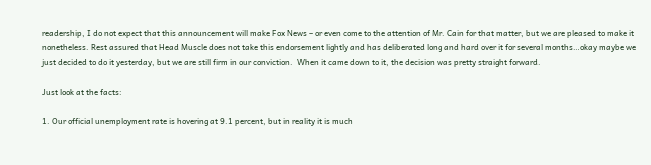readership, I do not expect that this announcement will make Fox News – or even come to the attention of Mr. Cain for that matter, but we are pleased to make it nonetheless. Rest assured that Head Muscle does not take this endorsement lightly and has deliberated long and hard over it for several months…okay maybe we just decided to do it yesterday, but we are still firm in our conviction.  When it came down to it, the decision was pretty straight forward.

Just look at the facts:

1. Our official unemployment rate is hovering at 9.1 percent, but in reality it is much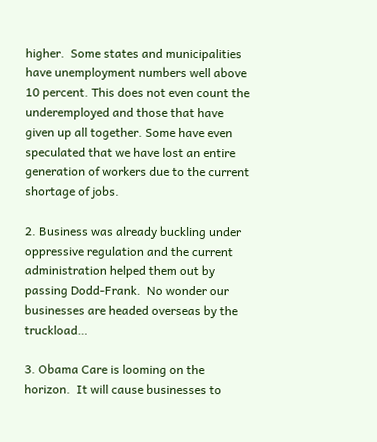higher.  Some states and municipalities have unemployment numbers well above 10 percent. This does not even count the underemployed and those that have given up all together. Some have even speculated that we have lost an entire generation of workers due to the current shortage of jobs.

2. Business was already buckling under oppressive regulation and the current administration helped them out by passing Dodd-Frank.  No wonder our businesses are headed overseas by the truckload…

3. Obama Care is looming on the horizon.  It will cause businesses to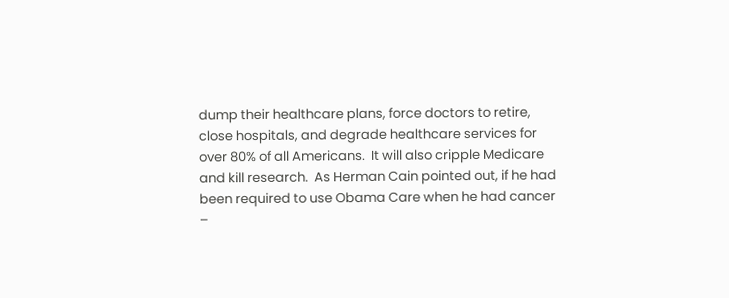dump their healthcare plans, force doctors to retire, close hospitals, and degrade healthcare services for over 80% of all Americans.  It will also cripple Medicare and kill research.  As Herman Cain pointed out, if he had been required to use Obama Care when he had cancer –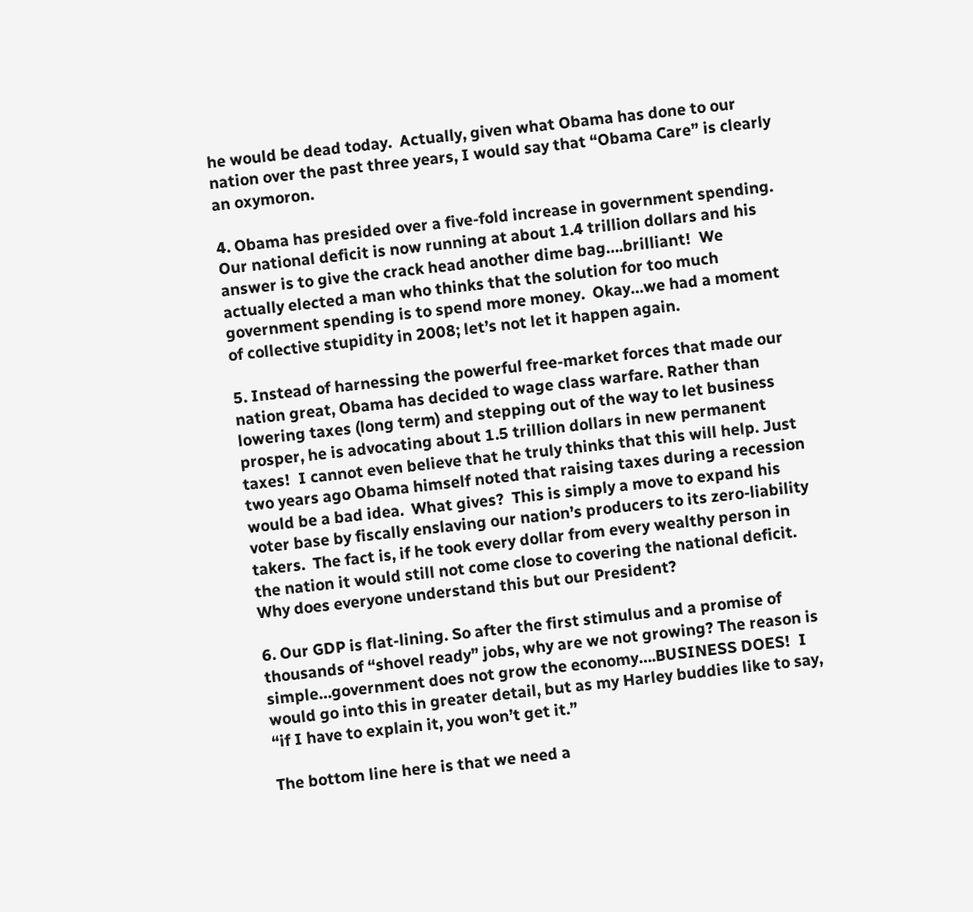he would be dead today.  Actually, given what Obama has done to our nation over the past three years, I would say that “Obama Care” is clearly an oxymoron.

4. Obama has presided over a five-fold increase in government spending.  Our national deficit is now running at about 1.4 trillion dollars and his answer is to give the crack head another dime bag….brilliant!  We actually elected a man who thinks that the solution for too much government spending is to spend more money.  Okay…we had a moment of collective stupidity in 2008; let’s not let it happen again.

5. Instead of harnessing the powerful free-market forces that made our nation great, Obama has decided to wage class warfare. Rather than lowering taxes (long term) and stepping out of the way to let business prosper, he is advocating about 1.5 trillion dollars in new permanent taxes!  I cannot even believe that he truly thinks that this will help. Just two years ago Obama himself noted that raising taxes during a recession would be a bad idea.  What gives?  This is simply a move to expand his voter base by fiscally enslaving our nation’s producers to its zero-liability takers.  The fact is, if he took every dollar from every wealthy person in the nation it would still not come close to covering the national deficit.  Why does everyone understand this but our President?

6. Our GDP is flat-lining. So after the first stimulus and a promise of thousands of “shovel ready” jobs, why are we not growing? The reason is simple…government does not grow the economy….BUSINESS DOES!  I would go into this in greater detail, but as my Harley buddies like to say, “if I have to explain it, you won’t get it.”

The bottom line here is that we need a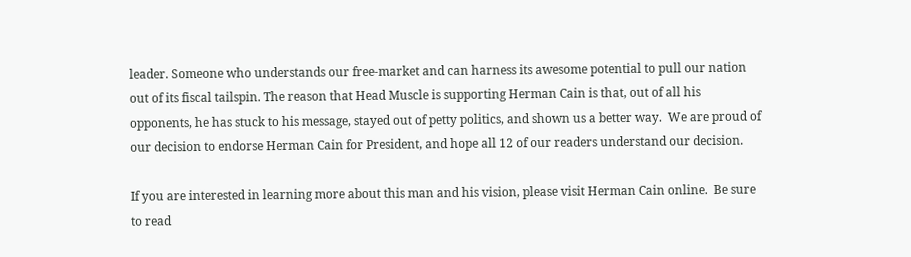leader. Someone who understands our free-market and can harness its awesome potential to pull our nation out of its fiscal tailspin. The reason that Head Muscle is supporting Herman Cain is that, out of all his opponents, he has stuck to his message, stayed out of petty politics, and shown us a better way.  We are proud of our decision to endorse Herman Cain for President, and hope all 12 of our readers understand our decision.

If you are interested in learning more about this man and his vision, please visit Herman Cain online.  Be sure to read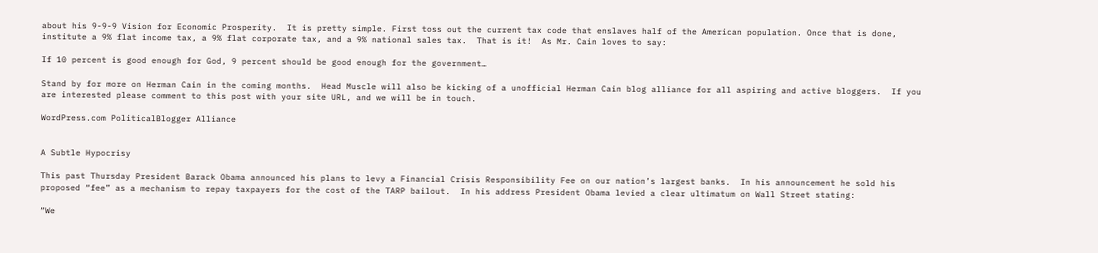about his 9-9-9 Vision for Economic Prosperity.  It is pretty simple. First toss out the current tax code that enslaves half of the American population. Once that is done, institute a 9% flat income tax, a 9% flat corporate tax, and a 9% national sales tax.  That is it!  As Mr. Cain loves to say:

If 10 percent is good enough for God, 9 percent should be good enough for the government…

Stand by for more on Herman Cain in the coming months.  Head Muscle will also be kicking of a unofficial Herman Cain blog alliance for all aspiring and active bloggers.  If you are interested please comment to this post with your site URL, and we will be in touch.

WordPress.com PoliticalBlogger Alliance


A Subtle Hypocrisy

This past Thursday President Barack Obama announced his plans to levy a Financial Crisis Responsibility Fee on our nation’s largest banks.  In his announcement he sold his proposed “fee” as a mechanism to repay taxpayers for the cost of the TARP bailout.  In his address President Obama levied a clear ultimatum on Wall Street stating:

“We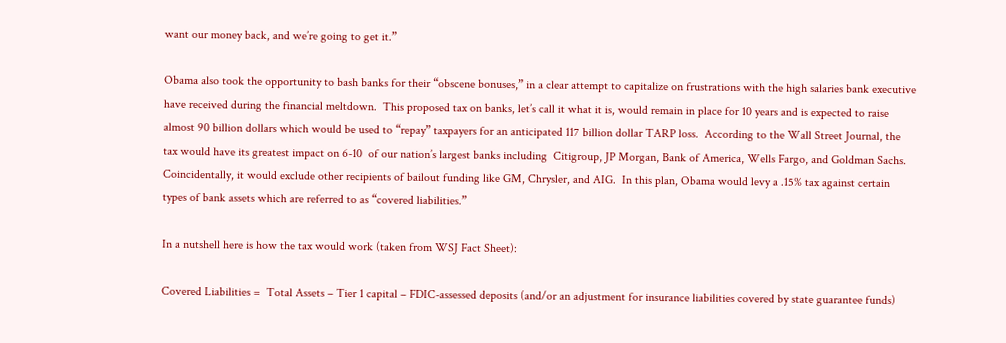want our money back, and we’re going to get it.”

Obama also took the opportunity to bash banks for their “obscene bonuses,” in a clear attempt to capitalize on frustrations with the high salaries bank executive have received during the financial meltdown.  This proposed tax on banks, let’s call it what it is, would remain in place for 10 years and is expected to raise almost 90 billion dollars which would be used to “repay” taxpayers for an anticipated 117 billion dollar TARP loss.  According to the Wall Street Journal, the tax would have its greatest impact on 6-10  of our nation’s largest banks including  Citigroup, JP Morgan, Bank of America, Wells Fargo, and Goldman Sachs.  Coincidentally, it would exclude other recipients of bailout funding like GM, Chrysler, and AIG.  In this plan, Obama would levy a .15% tax against certain types of bank assets which are referred to as “covered liabilities.”

In a nutshell here is how the tax would work (taken from WSJ Fact Sheet):

Covered Liabilities =  Total Assets – Tier 1 capital – FDIC-assessed deposits (and/or an adjustment for insurance liabilities covered by state guarantee funds)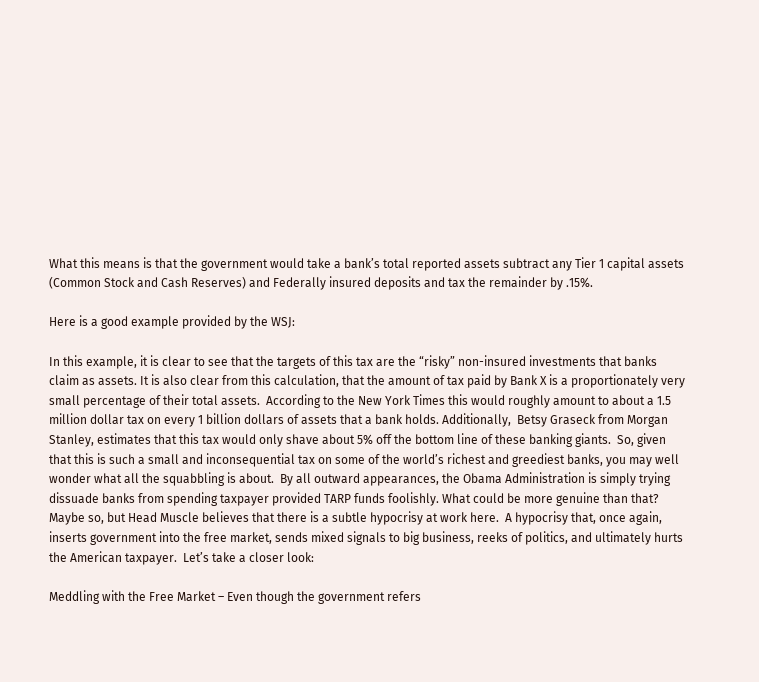What this means is that the government would take a bank’s total reported assets subtract any Tier 1 capital assets (Common Stock and Cash Reserves) and Federally insured deposits and tax the remainder by .15%.

Here is a good example provided by the WSJ:

In this example, it is clear to see that the targets of this tax are the “risky” non-insured investments that banks claim as assets. It is also clear from this calculation, that the amount of tax paid by Bank X is a proportionately very small percentage of their total assets.  According to the New York Times this would roughly amount to about a 1.5 million dollar tax on every 1 billion dollars of assets that a bank holds. Additionally,  Betsy Graseck from Morgan Stanley, estimates that this tax would only shave about 5% off the bottom line of these banking giants.  So, given that this is such a small and inconsequential tax on some of the world’s richest and greediest banks, you may well wonder what all the squabbling is about.  By all outward appearances, the Obama Administration is simply trying dissuade banks from spending taxpayer provided TARP funds foolishly. What could be more genuine than that?  Maybe so, but Head Muscle believes that there is a subtle hypocrisy at work here.  A hypocrisy that, once again, inserts government into the free market, sends mixed signals to big business, reeks of politics, and ultimately hurts the American taxpayer.  Let’s take a closer look:

Meddling with the Free Market – Even though the government refers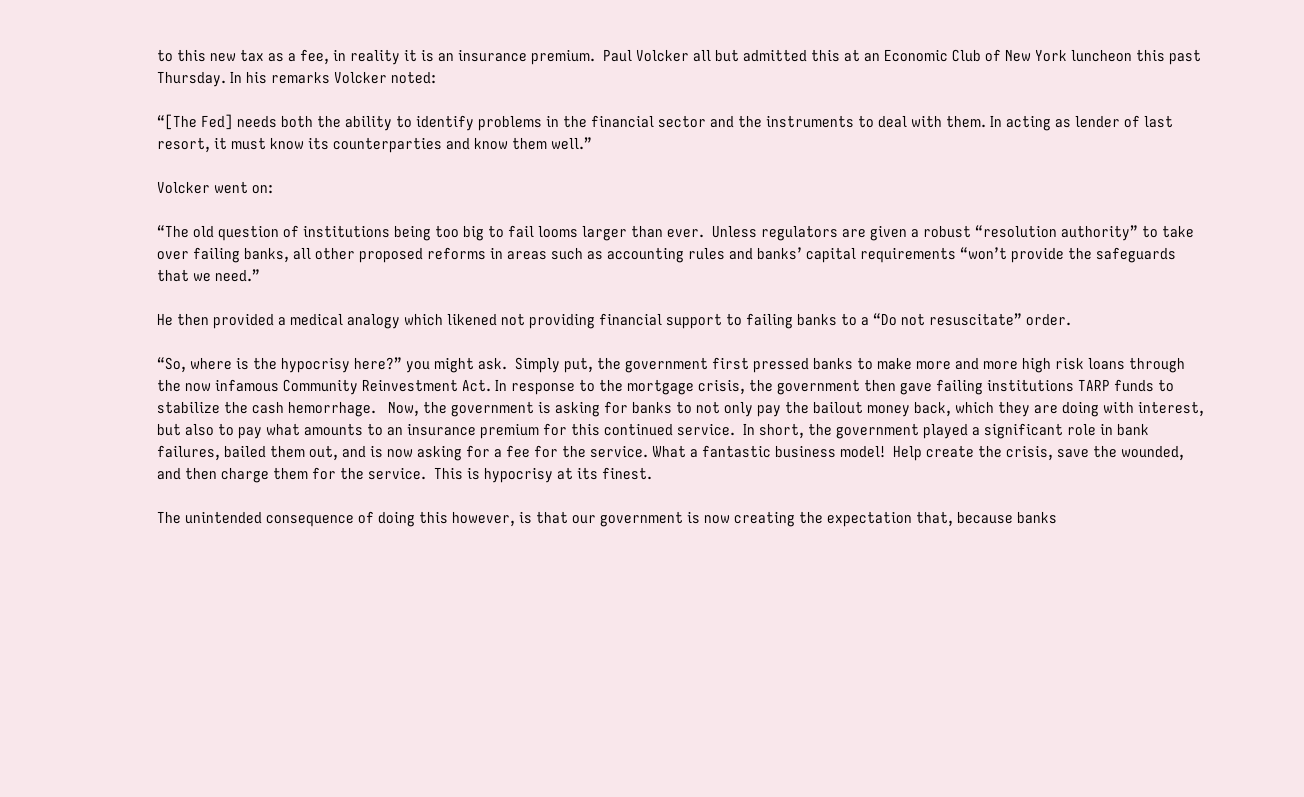to this new tax as a fee, in reality it is an insurance premium.  Paul Volcker all but admitted this at an Economic Club of New York luncheon this past Thursday. In his remarks Volcker noted:

“[The Fed] needs both the ability to identify problems in the financial sector and the instruments to deal with them. In acting as lender of last resort, it must know its counterparties and know them well.”

Volcker went on:

“The old question of institutions being too big to fail looms larger than ever.  Unless regulators are given a robust “resolution authority” to take over failing banks, all other proposed reforms in areas such as accounting rules and banks’ capital requirements “won’t provide the safeguards that we need.”

He then provided a medical analogy which likened not providing financial support to failing banks to a “Do not resuscitate” order.

“So, where is the hypocrisy here?” you might ask.  Simply put, the government first pressed banks to make more and more high risk loans through the now infamous Community Reinvestment Act. In response to the mortgage crisis, the government then gave failing institutions TARP funds to stabilize the cash hemorrhage.   Now, the government is asking for banks to not only pay the bailout money back, which they are doing with interest, but also to pay what amounts to an insurance premium for this continued service.  In short, the government played a significant role in bank failures, bailed them out, and is now asking for a fee for the service. What a fantastic business model!  Help create the crisis, save the wounded, and then charge them for the service.  This is hypocrisy at its finest.

The unintended consequence of doing this however, is that our government is now creating the expectation that, because banks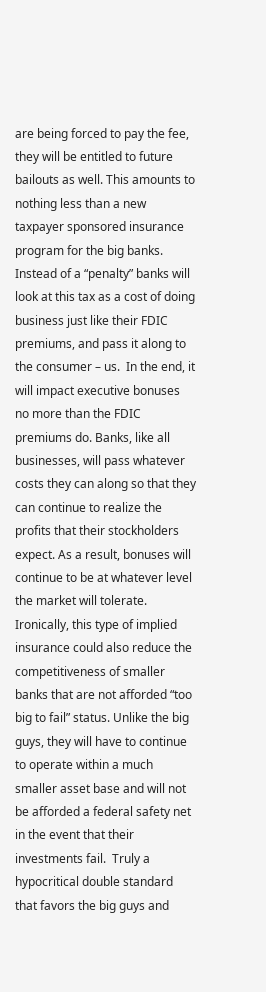are being forced to pay the fee, they will be entitled to future bailouts as well. This amounts to nothing less than a new taxpayer sponsored insurance program for the big banks. Instead of a “penalty” banks will look at this tax as a cost of doing business just like their FDIC premiums, and pass it along to the consumer – us.  In the end, it will impact executive bonuses no more than the FDIC premiums do. Banks, like all businesses, will pass whatever costs they can along so that they can continue to realize the profits that their stockholders expect. As a result, bonuses will continue to be at whatever level the market will tolerate. Ironically, this type of implied insurance could also reduce the competitiveness of smaller banks that are not afforded “too big to fail” status. Unlike the big guys, they will have to continue to operate within a much smaller asset base and will not be afforded a federal safety net in the event that their investments fail.  Truly a hypocritical double standard that favors the big guys and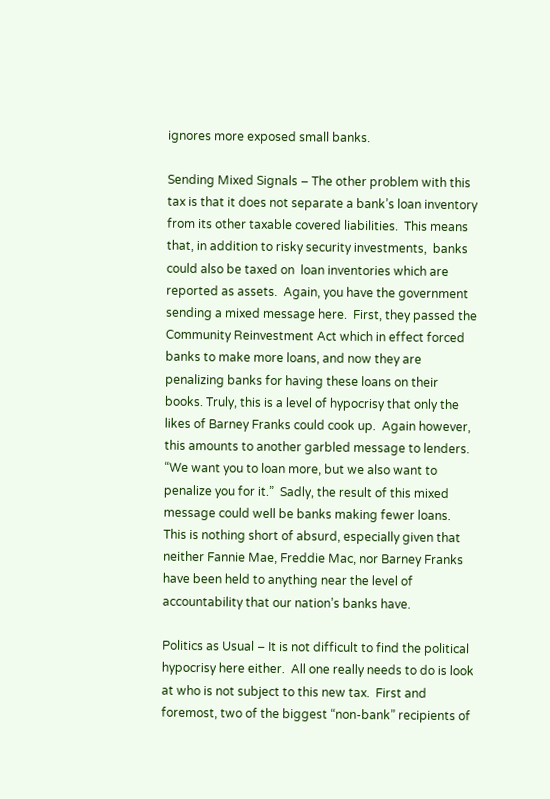ignores more exposed small banks.

Sending Mixed Signals – The other problem with this tax is that it does not separate a bank’s loan inventory from its other taxable covered liabilities.  This means that, in addition to risky security investments,  banks could also be taxed on  loan inventories which are reported as assets.  Again, you have the government sending a mixed message here.  First, they passed the Community Reinvestment Act which in effect forced banks to make more loans, and now they are penalizing banks for having these loans on their books. Truly, this is a level of hypocrisy that only the likes of Barney Franks could cook up.  Again however, this amounts to another garbled message to lenders. “We want you to loan more, but we also want to penalize you for it.”  Sadly, the result of this mixed message could well be banks making fewer loans. This is nothing short of absurd, especially given that neither Fannie Mae, Freddie Mac, nor Barney Franks have been held to anything near the level of accountability that our nation’s banks have.

Politics as Usual – It is not difficult to find the political hypocrisy here either.  All one really needs to do is look at who is not subject to this new tax.  First and foremost, two of the biggest “non-bank” recipients of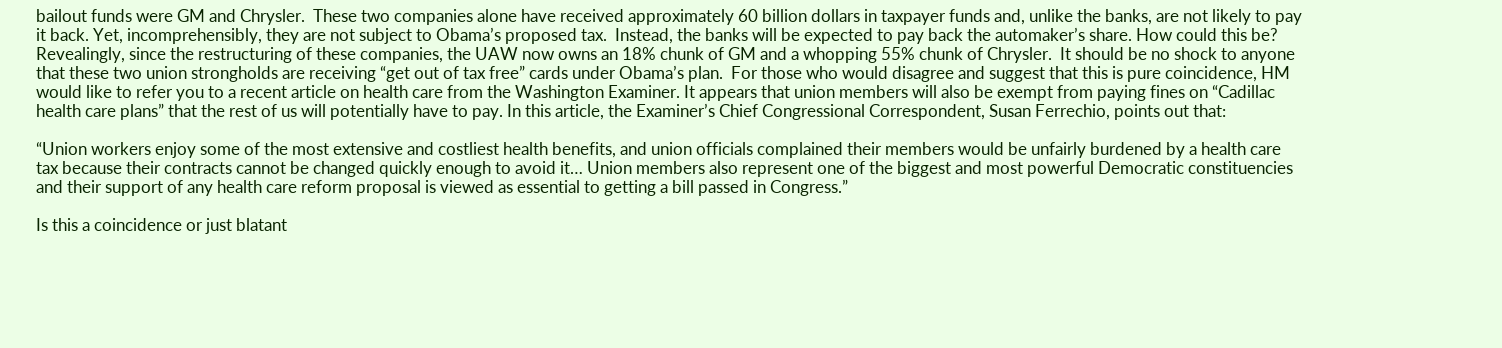bailout funds were GM and Chrysler.  These two companies alone have received approximately 60 billion dollars in taxpayer funds and, unlike the banks, are not likely to pay it back. Yet, incomprehensibly, they are not subject to Obama’s proposed tax.  Instead, the banks will be expected to pay back the automaker’s share. How could this be?  Revealingly, since the restructuring of these companies, the UAW now owns an 18% chunk of GM and a whopping 55% chunk of Chrysler.  It should be no shock to anyone that these two union strongholds are receiving “get out of tax free” cards under Obama’s plan.  For those who would disagree and suggest that this is pure coincidence, HM would like to refer you to a recent article on health care from the Washington Examiner. It appears that union members will also be exempt from paying fines on “Cadillac health care plans” that the rest of us will potentially have to pay. In this article, the Examiner’s Chief Congressional Correspondent, Susan Ferrechio, points out that:

“Union workers enjoy some of the most extensive and costliest health benefits, and union officials complained their members would be unfairly burdened by a health care tax because their contracts cannot be changed quickly enough to avoid it… Union members also represent one of the biggest and most powerful Democratic constituencies and their support of any health care reform proposal is viewed as essential to getting a bill passed in Congress.”

Is this a coincidence or just blatant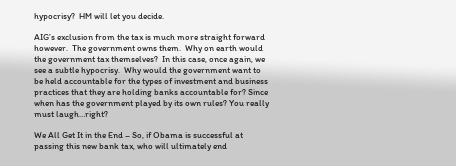hypocrisy?  HM will let you decide.

AIG’s exclusion from the tax is much more straight forward however.  The government owns them.  Why on earth would the government tax themselves?  In this case, once again, we see a subtle hypocrisy.  Why would the government want to be held accountable for the types of investment and business practices that they are holding banks accountable for? Since when has the government played by its own rules? You really must laugh…right?

We All Get It in the End – So, if Obama is successful at passing this new bank tax, who will ultimately end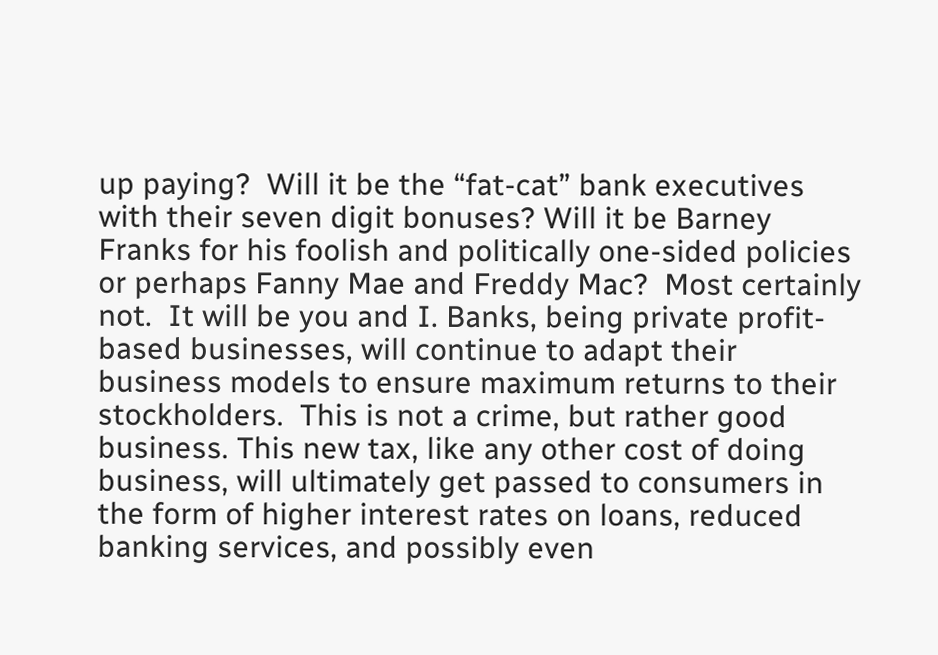up paying?  Will it be the “fat-cat” bank executives with their seven digit bonuses? Will it be Barney Franks for his foolish and politically one-sided policies or perhaps Fanny Mae and Freddy Mac?  Most certainly not.  It will be you and I. Banks, being private profit-based businesses, will continue to adapt their business models to ensure maximum returns to their stockholders.  This is not a crime, but rather good business. This new tax, like any other cost of doing business, will ultimately get passed to consumers in the form of higher interest rates on loans, reduced banking services, and possibly even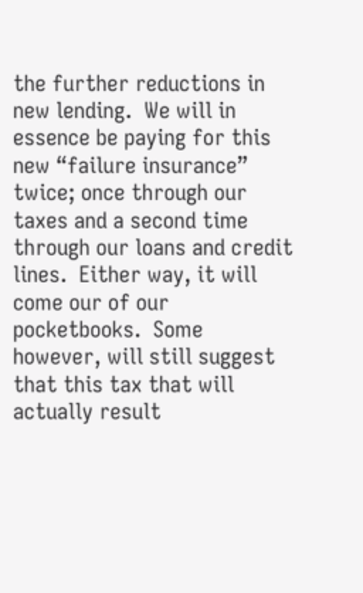the further reductions in new lending.  We will in essence be paying for this new “failure insurance” twice; once through our taxes and a second time through our loans and credit lines.  Either way, it will come our of our pocketbooks.  Some however, will still suggest that this tax that will actually result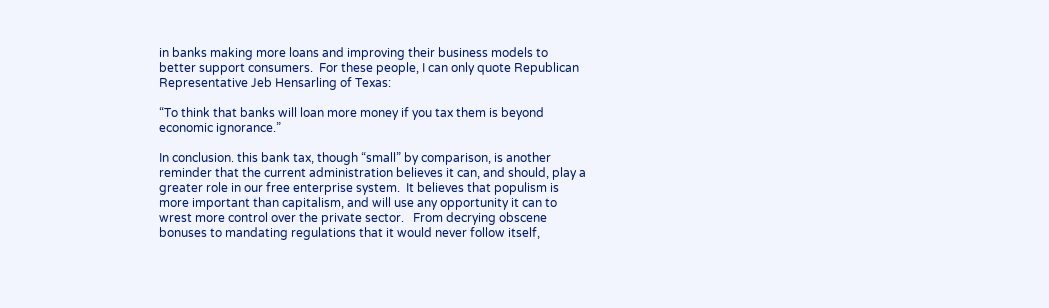in banks making more loans and improving their business models to better support consumers.  For these people, I can only quote Republican Representative Jeb Hensarling of Texas:

“To think that banks will loan more money if you tax them is beyond economic ignorance.”

In conclusion. this bank tax, though “small” by comparison, is another reminder that the current administration believes it can, and should, play a greater role in our free enterprise system.  It believes that populism is more important than capitalism, and will use any opportunity it can to wrest more control over the private sector.   From decrying obscene bonuses to mandating regulations that it would never follow itself,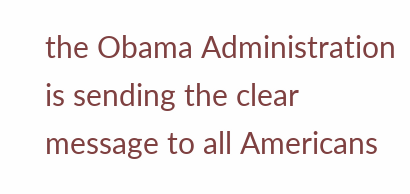the Obama Administration is sending the clear message to all Americans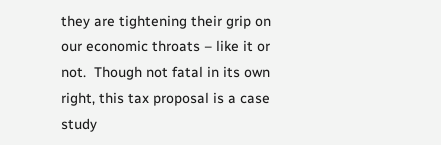they are tightening their grip on our economic throats – like it or not.  Though not fatal in its own right, this tax proposal is a case study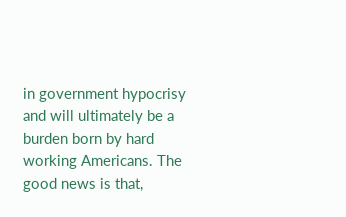in government hypocrisy and will ultimately be a burden born by hard working Americans. The good news is that,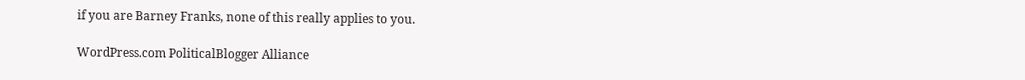if you are Barney Franks, none of this really applies to you.

WordPress.com PoliticalBlogger Alliance